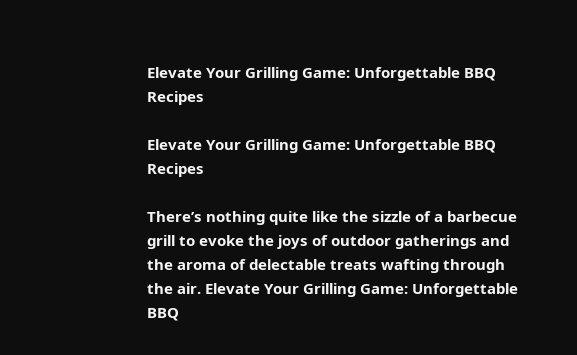Elevate Your Grilling Game: Unforgettable BBQ Recipes

Elevate Your Grilling Game: Unforgettable BBQ Recipes

There’s nothing quite like the sizzle of a barbecue grill to evoke the joys of outdoor gatherings and the aroma of delectable treats wafting through the air. Elevate Your Grilling Game: Unforgettable BBQ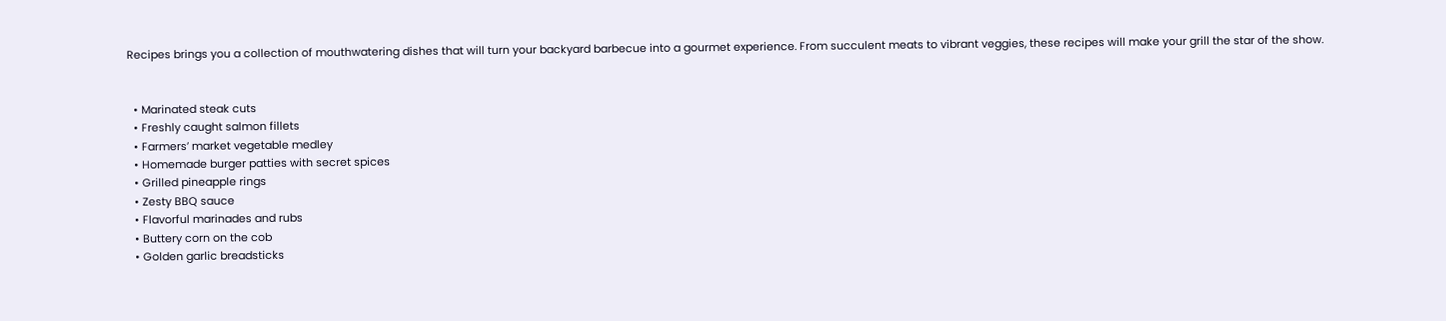Recipes brings you a collection of mouthwatering dishes that will turn your backyard barbecue into a gourmet experience. From succulent meats to vibrant veggies, these recipes will make your grill the star of the show.


  • Marinated steak cuts
  • Freshly caught salmon fillets
  • Farmers’ market vegetable medley
  • Homemade burger patties with secret spices
  • Grilled pineapple rings
  • Zesty BBQ sauce
  • Flavorful marinades and rubs
  • Buttery corn on the cob
  • Golden garlic breadsticks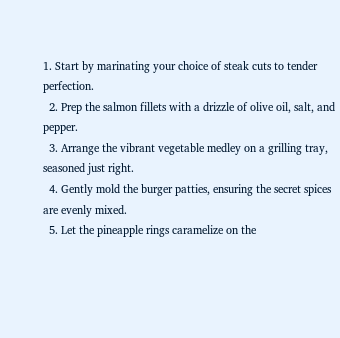1. Start by marinating your choice of steak cuts to tender perfection.
  2. Prep the salmon fillets with a drizzle of olive oil, salt, and pepper.
  3. Arrange the vibrant vegetable medley on a grilling tray, seasoned just right.
  4. Gently mold the burger patties, ensuring the secret spices are evenly mixed.
  5. Let the pineapple rings caramelize on the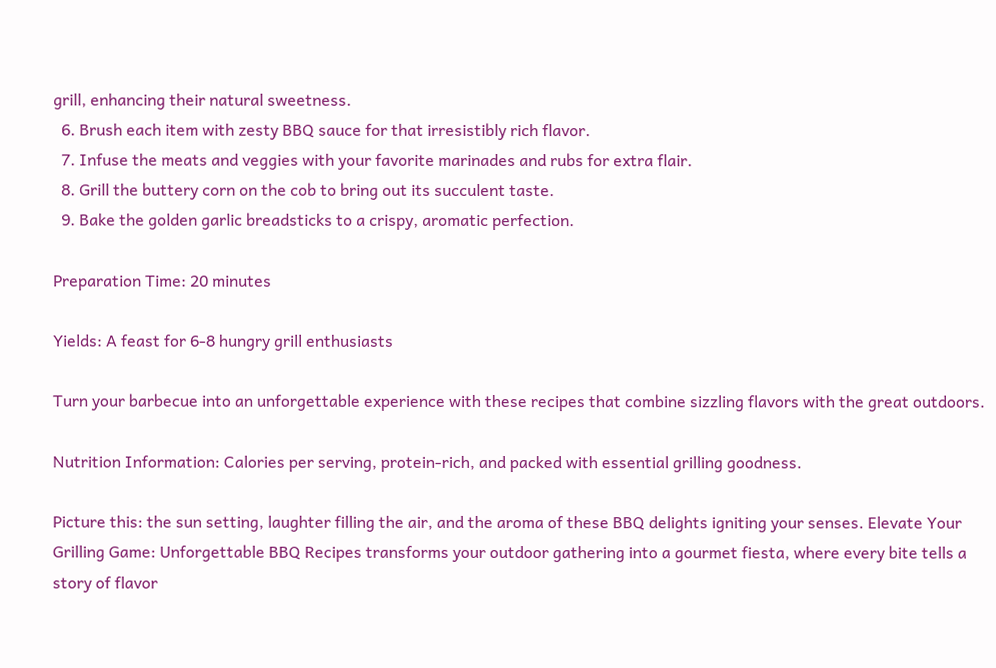grill, enhancing their natural sweetness.
  6. Brush each item with zesty BBQ sauce for that irresistibly rich flavor.
  7. Infuse the meats and veggies with your favorite marinades and rubs for extra flair.
  8. Grill the buttery corn on the cob to bring out its succulent taste.
  9. Bake the golden garlic breadsticks to a crispy, aromatic perfection.

Preparation Time: 20 minutes

Yields: A feast for 6-8 hungry grill enthusiasts

Turn your barbecue into an unforgettable experience with these recipes that combine sizzling flavors with the great outdoors.

Nutrition Information: Calories per serving, protein-rich, and packed with essential grilling goodness.

Picture this: the sun setting, laughter filling the air, and the aroma of these BBQ delights igniting your senses. Elevate Your Grilling Game: Unforgettable BBQ Recipes transforms your outdoor gathering into a gourmet fiesta, where every bite tells a story of flavor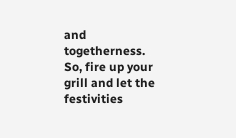and togetherness. So, fire up your grill and let the festivities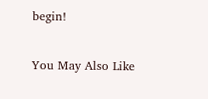begin!

You May Also Like